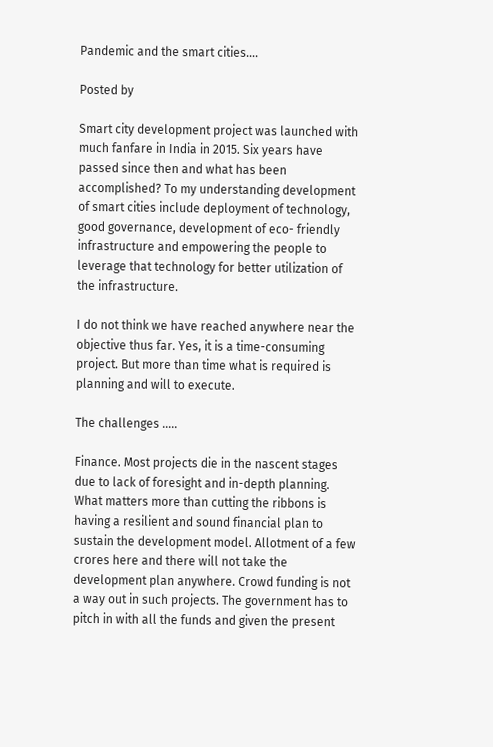Pandemic and the smart cities….

Posted by

Smart city development project was launched with much fanfare in India in 2015. Six years have passed since then and what has been accomplished? To my understanding development of smart cities include deployment of technology, good governance, development of eco- friendly infrastructure and empowering the people to leverage that technology for better utilization of the infrastructure.

I do not think we have reached anywhere near the objective thus far. Yes, it is a time-consuming project. But more than time what is required is planning and will to execute.

The challenges …..

Finance. Most projects die in the nascent stages due to lack of foresight and in-depth planning. What matters more than cutting the ribbons is having a resilient and sound financial plan to sustain the development model. Allotment of a few crores here and there will not take the development plan anywhere. Crowd funding is not a way out in such projects. The government has to pitch in with all the funds and given the present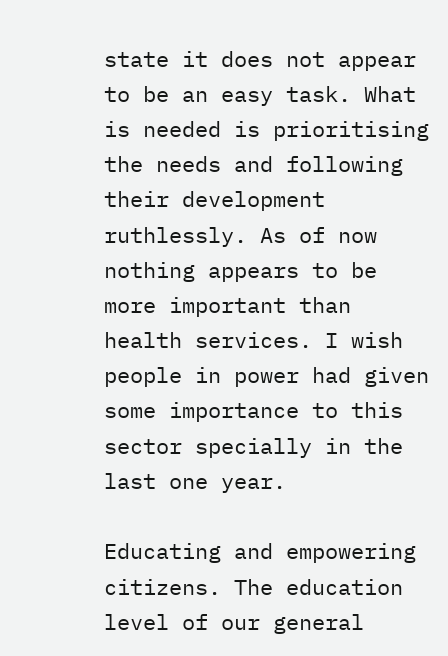state it does not appear to be an easy task. What is needed is prioritising the needs and following their development ruthlessly. As of now nothing appears to be more important than health services. I wish people in power had given some importance to this sector specially in the last one year.

Educating and empowering citizens. The education level of our general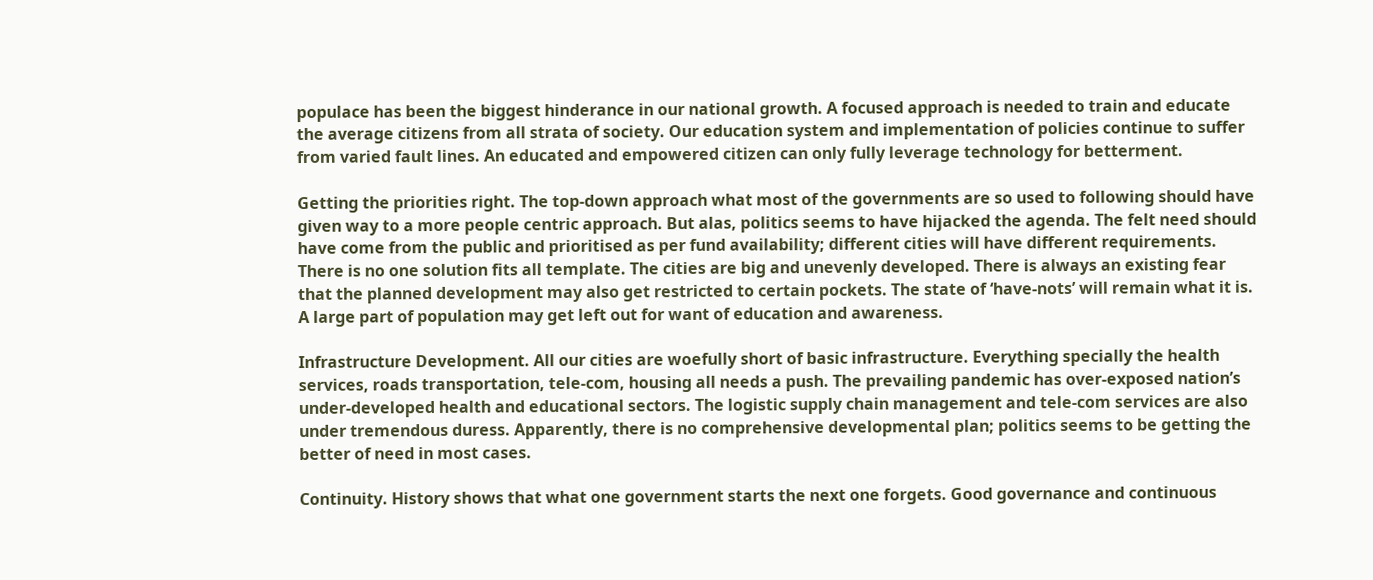populace has been the biggest hinderance in our national growth. A focused approach is needed to train and educate the average citizens from all strata of society. Our education system and implementation of policies continue to suffer from varied fault lines. An educated and empowered citizen can only fully leverage technology for betterment.

Getting the priorities right. The top-down approach what most of the governments are so used to following should have given way to a more people centric approach. But alas, politics seems to have hijacked the agenda. The felt need should have come from the public and prioritised as per fund availability; different cities will have different requirements. There is no one solution fits all template. The cities are big and unevenly developed. There is always an existing fear that the planned development may also get restricted to certain pockets. The state of ‘have-nots’ will remain what it is. A large part of population may get left out for want of education and awareness.

Infrastructure Development. All our cities are woefully short of basic infrastructure. Everything specially the health services, roads transportation, tele-com, housing all needs a push. The prevailing pandemic has over-exposed nation’s under-developed health and educational sectors. The logistic supply chain management and tele-com services are also under tremendous duress. Apparently, there is no comprehensive developmental plan; politics seems to be getting the better of need in most cases.

Continuity. History shows that what one government starts the next one forgets. Good governance and continuous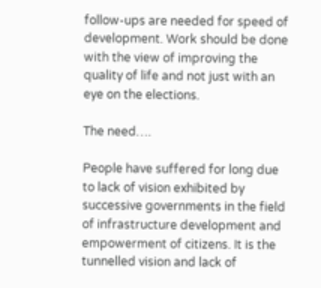follow-ups are needed for speed of development. Work should be done with the view of improving the quality of life and not just with an eye on the elections.

The need….

People have suffered for long due to lack of vision exhibited by successive governments in the field of infrastructure development and empowerment of citizens. It is the tunnelled vision and lack of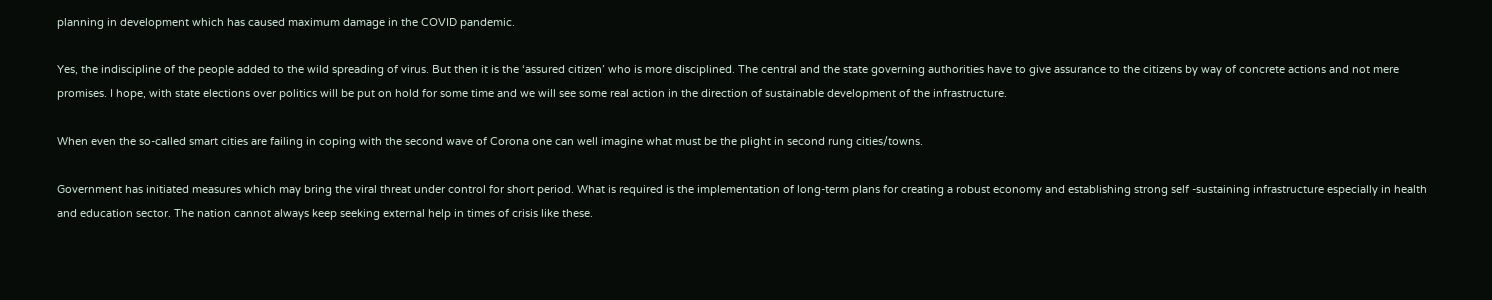planning in development which has caused maximum damage in the COVID pandemic.

Yes, the indiscipline of the people added to the wild spreading of virus. But then it is the ‘assured citizen’ who is more disciplined. The central and the state governing authorities have to give assurance to the citizens by way of concrete actions and not mere promises. I hope, with state elections over politics will be put on hold for some time and we will see some real action in the direction of sustainable development of the infrastructure.

When even the so-called smart cities are failing in coping with the second wave of Corona one can well imagine what must be the plight in second rung cities/towns.

Government has initiated measures which may bring the viral threat under control for short period. What is required is the implementation of long-term plans for creating a robust economy and establishing strong self -sustaining infrastructure especially in health and education sector. The nation cannot always keep seeking external help in times of crisis like these.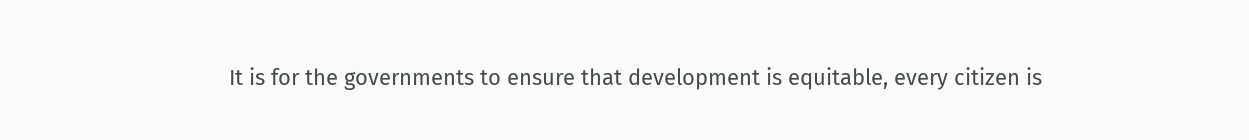It is for the governments to ensure that development is equitable, every citizen is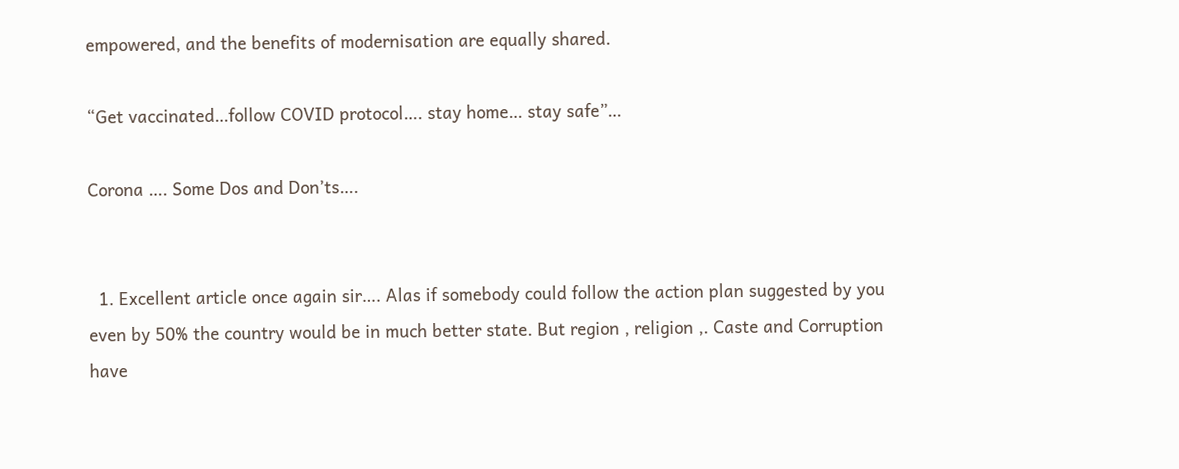empowered, and the benefits of modernisation are equally shared.

“Get vaccinated…follow COVID protocol…. stay home… stay safe”…

Corona …. Some Dos and Don’ts….


  1. Excellent article once again sir…. Alas if somebody could follow the action plan suggested by you even by 50% the country would be in much better state. But region , religion ,. Caste and Corruption have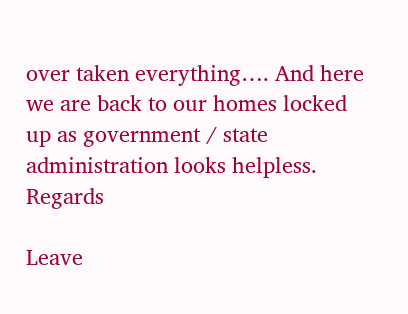over taken everything…. And here we are back to our homes locked up as government / state administration looks helpless. Regards

Leave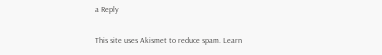a Reply

This site uses Akismet to reduce spam. Learn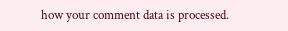how your comment data is processed.